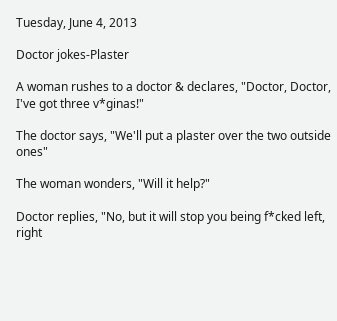Tuesday, June 4, 2013

Doctor jokes-Plaster

A woman rushes to a doctor & declares, "Doctor, Doctor, I've got three v*ginas!"

The doctor says, "We'll put a plaster over the two outside ones"

The woman wonders, "Will it help?"

Doctor replies, "No, but it will stop you being f*cked left, right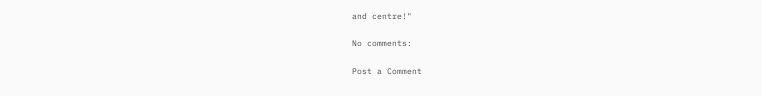and centre!"

No comments:

Post a Comment